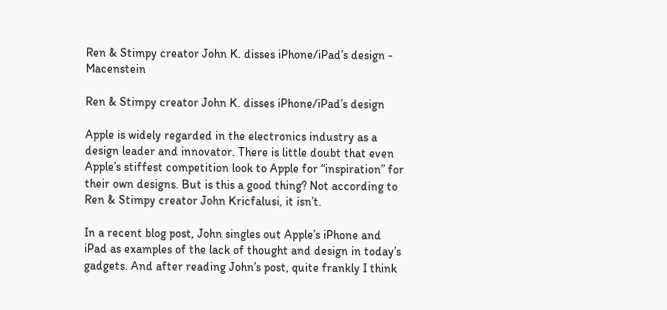Ren & Stimpy creator John K. disses iPhone/iPad’s design - Macenstein

Ren & Stimpy creator John K. disses iPhone/iPad’s design

Apple is widely regarded in the electronics industry as a design leader and innovator. There is little doubt that even Apple’s stiffest competition look to Apple for “inspiration” for their own designs. But is this a good thing? Not according to Ren & Stimpy creator John Kricfalusi, it isn’t.

In a recent blog post, John singles out Apple’s iPhone and iPad as examples of the lack of thought and design in today’s gadgets. And after reading John’s post, quite frankly I think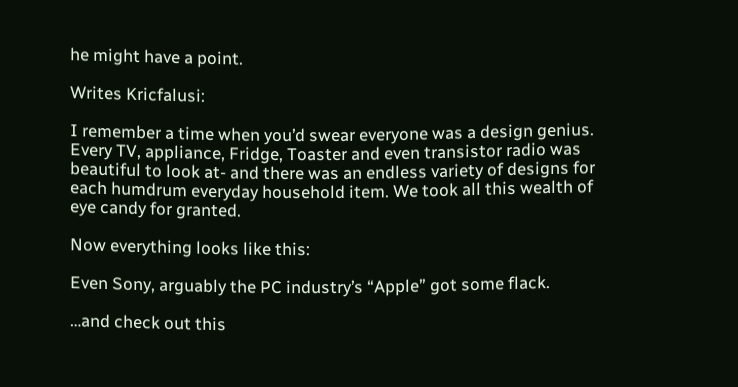he might have a point.

Writes Kricfalusi:

I remember a time when you’d swear everyone was a design genius. Every TV, appliance, Fridge, Toaster and even transistor radio was beautiful to look at- and there was an endless variety of designs for each humdrum everyday household item. We took all this wealth of eye candy for granted.

Now everything looks like this:

Even Sony, arguably the PC industry’s “Apple” got some flack.

…and check out this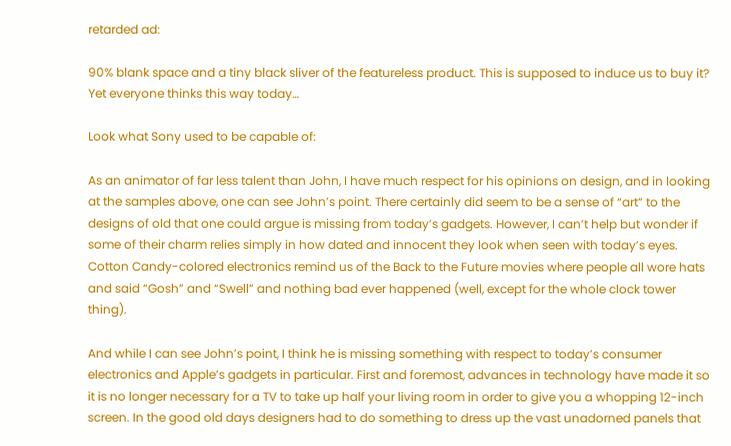retarded ad:

90% blank space and a tiny black sliver of the featureless product. This is supposed to induce us to buy it? Yet everyone thinks this way today…

Look what Sony used to be capable of:

As an animator of far less talent than John, I have much respect for his opinions on design, and in looking at the samples above, one can see John’s point. There certainly did seem to be a sense of “art” to the designs of old that one could argue is missing from today’s gadgets. However, I can’t help but wonder if some of their charm relies simply in how dated and innocent they look when seen with today’s eyes. Cotton Candy-colored electronics remind us of the Back to the Future movies where people all wore hats and said “Gosh” and “Swell” and nothing bad ever happened (well, except for the whole clock tower thing).

And while I can see John’s point, I think he is missing something with respect to today’s consumer electronics and Apple’s gadgets in particular. First and foremost, advances in technology have made it so it is no longer necessary for a TV to take up half your living room in order to give you a whopping 12-inch screen. In the good old days designers had to do something to dress up the vast unadorned panels that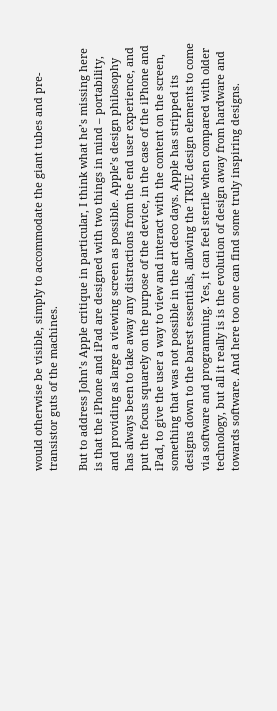would otherwise be visible, simply to accommodate the giant tubes and pre-transistor guts of the machines.

But to address John’s Apple critique in particular, I think what he’s missing here is that the iPhone and iPad are designed with two things in mind – portability, and providing as large a viewing screen as possible. Apple’s design philosophy has always been to take away any distractions from the end user experience, and put the focus squarely on the purpose of the device, in the case of the iPhone and iPad, to give the user a way to view and interact with the content on the screen, something that was not possible in the art deco days. Apple has stripped its designs down to the barest essentials, allowing the TRUE design elements to come via software and programming. Yes, it can feel sterile when compared with older technology, but all it really is is the evolution of design away from hardware and towards software. And here too one can find some truly inspiring designs.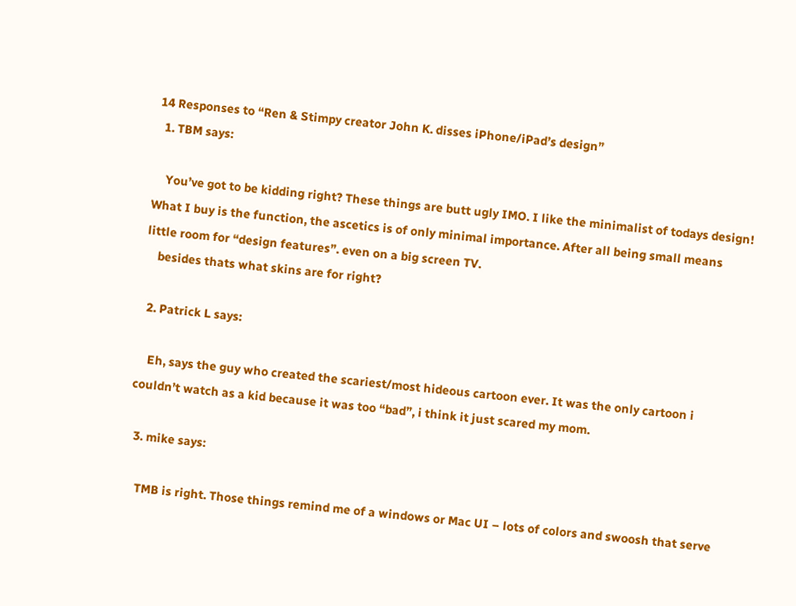14 Responses to “Ren & Stimpy creator John K. disses iPhone/iPad’s design”
  1. TBM says:

    You’ve got to be kidding right? These things are butt ugly IMO. I like the minimalist of todays design! What I buy is the function, the ascetics is of only minimal importance. After all being small means little room for “design features”. even on a big screen TV.
    besides thats what skins are for right?

  2. Patrick L says:

    Eh, says the guy who created the scariest/most hideous cartoon ever. It was the only cartoon i couldn’t watch as a kid because it was too “bad”, i think it just scared my mom.

  3. mike says:

    TMB is right. Those things remind me of a windows or Mac UI – lots of colors and swoosh that serve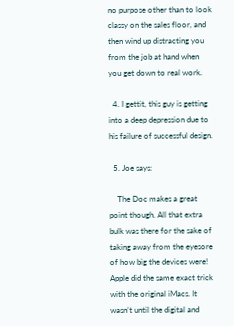no purpose other than to look classy on the sales floor, and then wind up distracting you from the job at hand when you get down to real work.

  4. I gettit, this guy is getting into a deep depression due to his failure of successful design.

  5. Joe says:

    The Doc makes a great point though. All that extra bulk was there for the sake of taking away from the eyesore of how big the devices were! Apple did the same exact trick with the original iMacs. It wasn’t until the digital and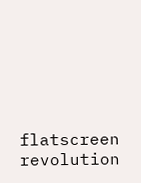flatscreen revolution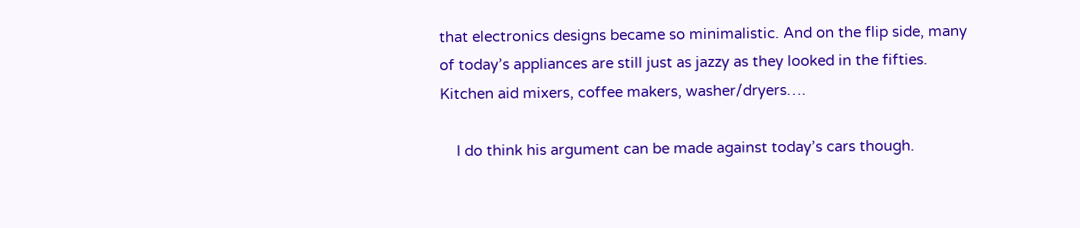that electronics designs became so minimalistic. And on the flip side, many of today’s appliances are still just as jazzy as they looked in the fifties. Kitchen aid mixers, coffee makers, washer/dryers….

    I do think his argument can be made against today’s cars though.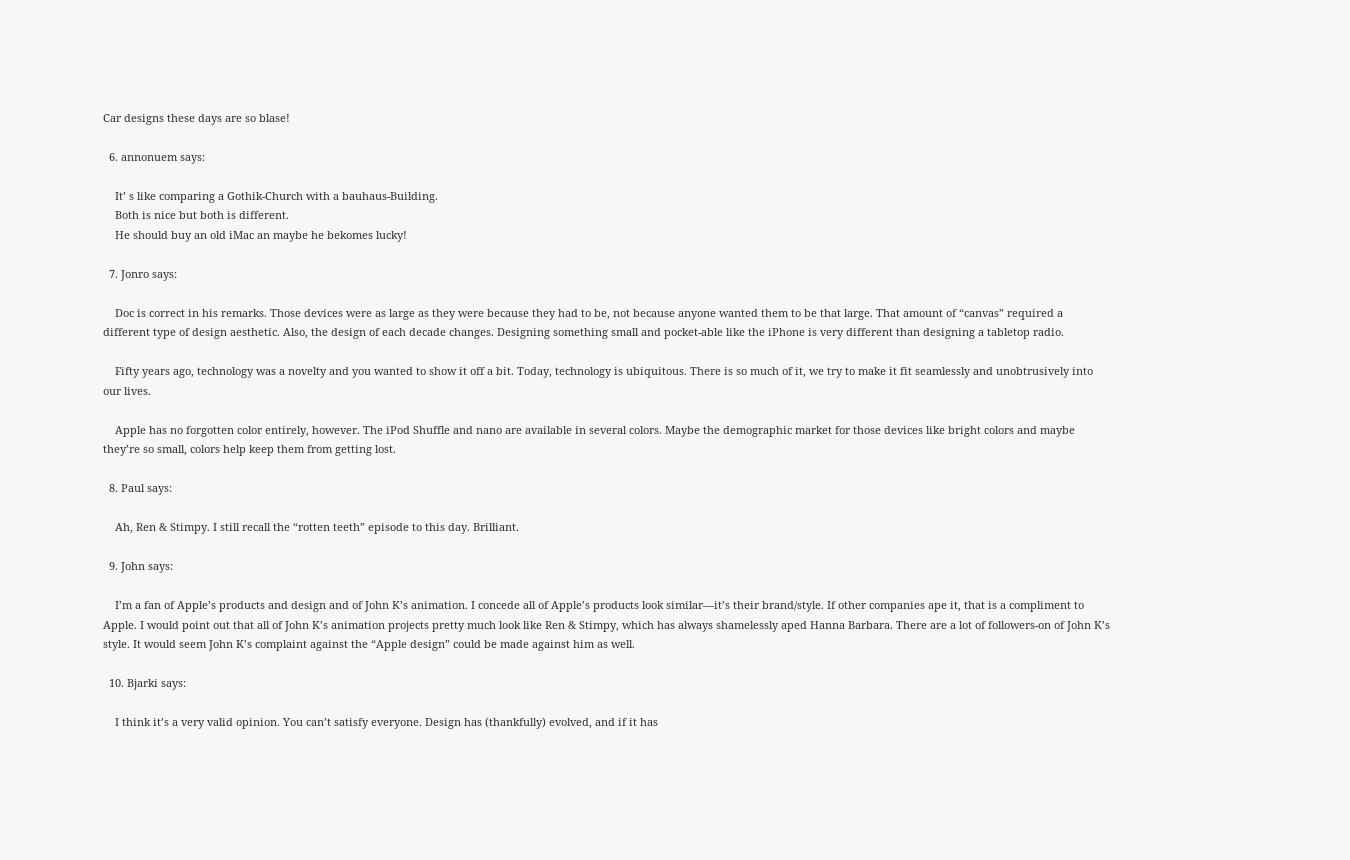Car designs these days are so blase!

  6. annonuem says:

    It’ s like comparing a Gothik-Church with a bauhaus-Building.
    Both is nice but both is different.
    He should buy an old iMac an maybe he bekomes lucky!

  7. Jonro says:

    Doc is correct in his remarks. Those devices were as large as they were because they had to be, not because anyone wanted them to be that large. That amount of “canvas” required a different type of design aesthetic. Also, the design of each decade changes. Designing something small and pocket-able like the iPhone is very different than designing a tabletop radio.

    Fifty years ago, technology was a novelty and you wanted to show it off a bit. Today, technology is ubiquitous. There is so much of it, we try to make it fit seamlessly and unobtrusively into our lives.

    Apple has no forgotten color entirely, however. The iPod Shuffle and nano are available in several colors. Maybe the demographic market for those devices like bright colors and maybe they’re so small, colors help keep them from getting lost.

  8. Paul says:

    Ah, Ren & Stimpy. I still recall the “rotten teeth” episode to this day. Brilliant.

  9. John says:

    I’m a fan of Apple’s products and design and of John K’s animation. I concede all of Apple’s products look similar—it’s their brand/style. If other companies ape it, that is a compliment to Apple. I would point out that all of John K’s animation projects pretty much look like Ren & Stimpy, which has always shamelessly aped Hanna Barbara. There are a lot of followers-on of John K’s style. It would seem John K’s complaint against the “Apple design” could be made against him as well.

  10. Bjarki says:

    I think it’s a very valid opinion. You can’t satisfy everyone. Design has (thankfully) evolved, and if it has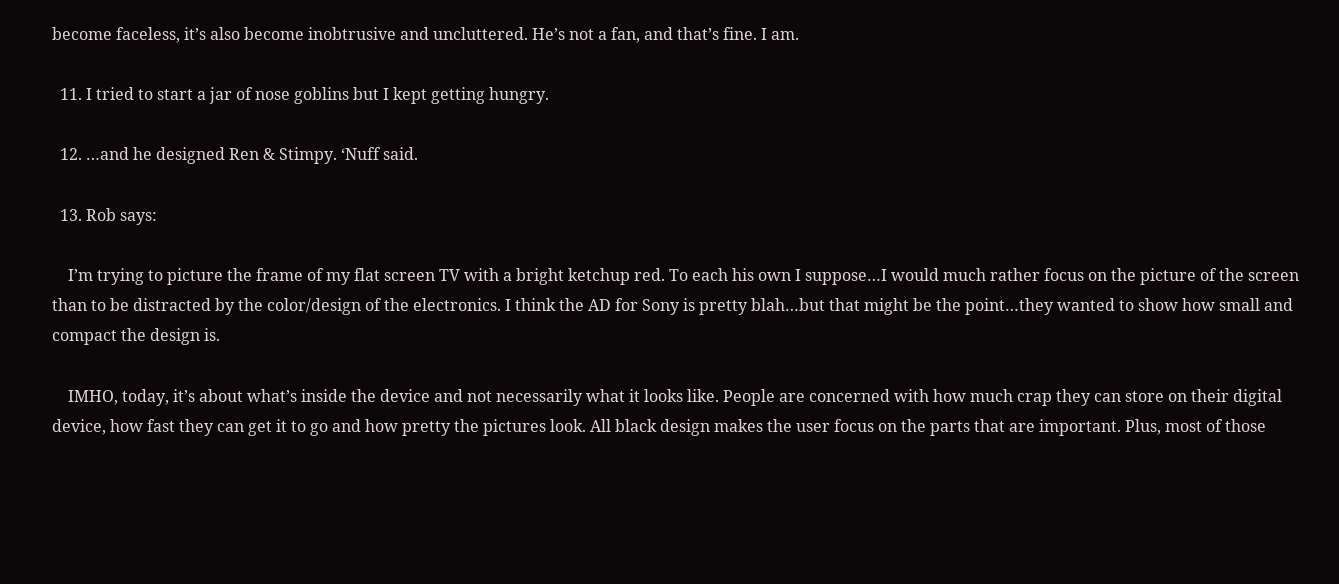become faceless, it’s also become inobtrusive and uncluttered. He’s not a fan, and that’s fine. I am.

  11. I tried to start a jar of nose goblins but I kept getting hungry.

  12. …and he designed Ren & Stimpy. ‘Nuff said.

  13. Rob says:

    I’m trying to picture the frame of my flat screen TV with a bright ketchup red. To each his own I suppose…I would much rather focus on the picture of the screen than to be distracted by the color/design of the electronics. I think the AD for Sony is pretty blah…but that might be the point…they wanted to show how small and compact the design is.

    IMHO, today, it’s about what’s inside the device and not necessarily what it looks like. People are concerned with how much crap they can store on their digital device, how fast they can get it to go and how pretty the pictures look. All black design makes the user focus on the parts that are important. Plus, most of those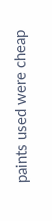paints used were cheap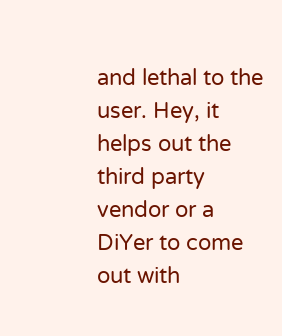and lethal to the user. Hey, it helps out the third party vendor or a DiYer to come out with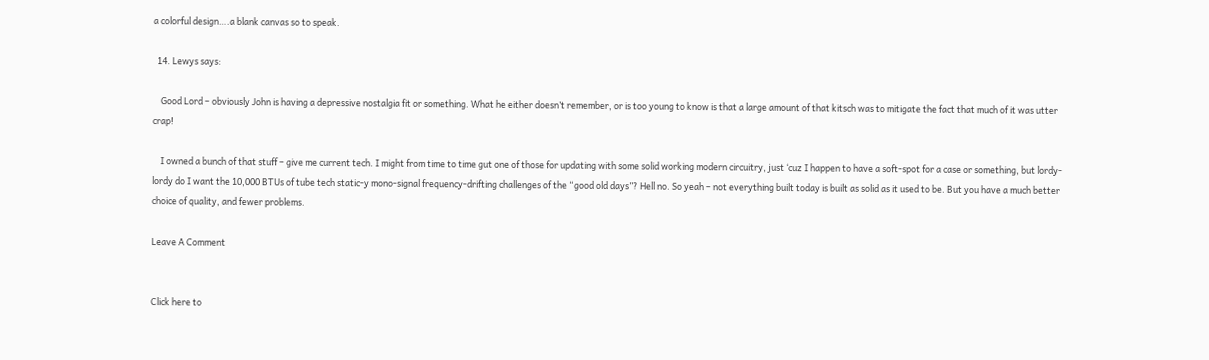a colorful design….a blank canvas so to speak.

  14. Lewys says:

    Good Lord – obviously John is having a depressive nostalgia fit or something. What he either doesn’t remember, or is too young to know is that a large amount of that kitsch was to mitigate the fact that much of it was utter crap!

    I owned a bunch of that stuff – give me current tech. I might from time to time gut one of those for updating with some solid working modern circuitry, just ‘cuz I happen to have a soft-spot for a case or something, but lordy-lordy do I want the 10,000 BTUs of tube tech static-y mono-signal frequency-drifting challenges of the “good old days”? Hell no. So yeah – not everything built today is built as solid as it used to be. But you have a much better choice of quality, and fewer problems.

Leave A Comment


Click here to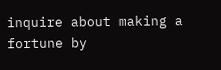inquire about making a fortune by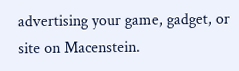advertising your game, gadget, or site on Macenstein.